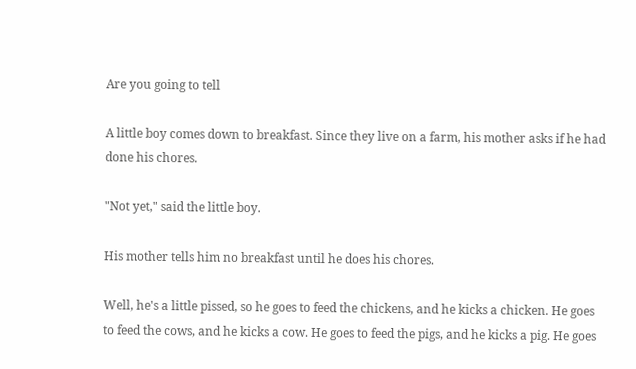Are you going to tell

A little boy comes down to breakfast. Since they live on a farm, his mother asks if he had done his chores.

"Not yet," said the little boy.

His mother tells him no breakfast until he does his chores.

Well, he's a little pissed, so he goes to feed the chickens, and he kicks a chicken. He goes to feed the cows, and he kicks a cow. He goes to feed the pigs, and he kicks a pig. He goes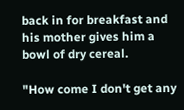back in for breakfast and his mother gives him a bowl of dry cereal.

"How come I don't get any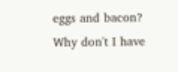eggs and bacon? Why don't I have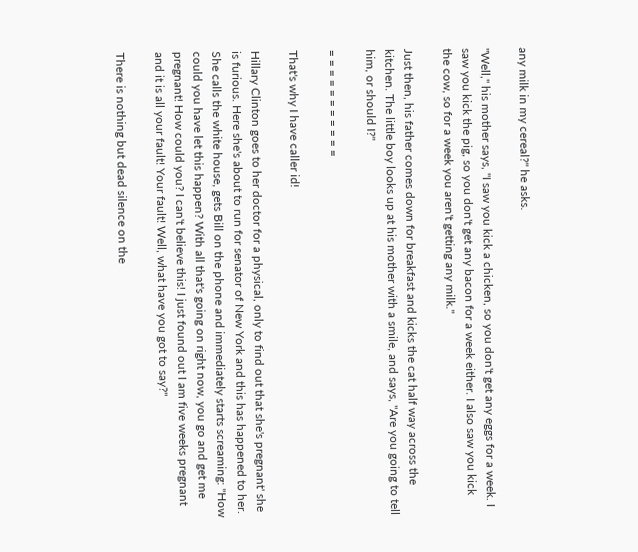any milk in my cereal?" he asks.

"Well," his mother says, "I saw you kick a chicken, so you don't get any eggs for a week. I saw you kick the pig, so you don't get any bacon for a week either. I also saw you kick the cow, so for a week you aren't getting any milk."

Just then, his father comes down for breakfast and kicks the cat half way across the kitchen. The little boy looks up at his mother with a smile, and says, "Are you going to tell him, or should I?"

= = = = = = = = = = =

That's why I have caller id!

Hillary Clinton goes to her doctor for a physical, only to find out that she's pregnant' she is furious. Here she's about to run for senator of New York and this has happened to her. She calls the white house, gets Bill on the phone and immediately starts screaming: "How could you have let this happen? With all that's going on right now, you go and get me pregnant! How could you? I can't believe this! I just found out I am five weeks pregnant and it is all your fault! Your fault! Well, what have you got to say?"

There is nothing but dead silence on the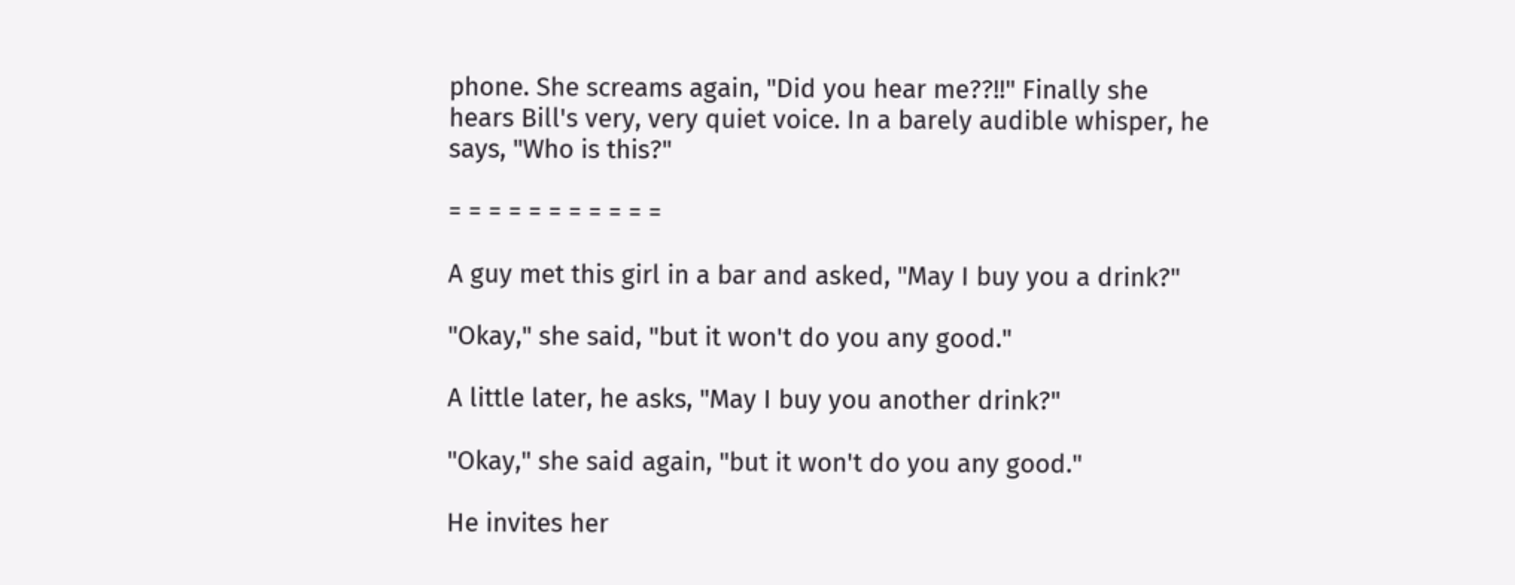phone. She screams again, "Did you hear me??!!" Finally she hears Bill's very, very quiet voice. In a barely audible whisper, he says, "Who is this?"

= = = = = = = = = = =

A guy met this girl in a bar and asked, "May I buy you a drink?"

"Okay," she said, "but it won't do you any good."

A little later, he asks, "May I buy you another drink?"

"Okay," she said again, "but it won't do you any good."

He invites her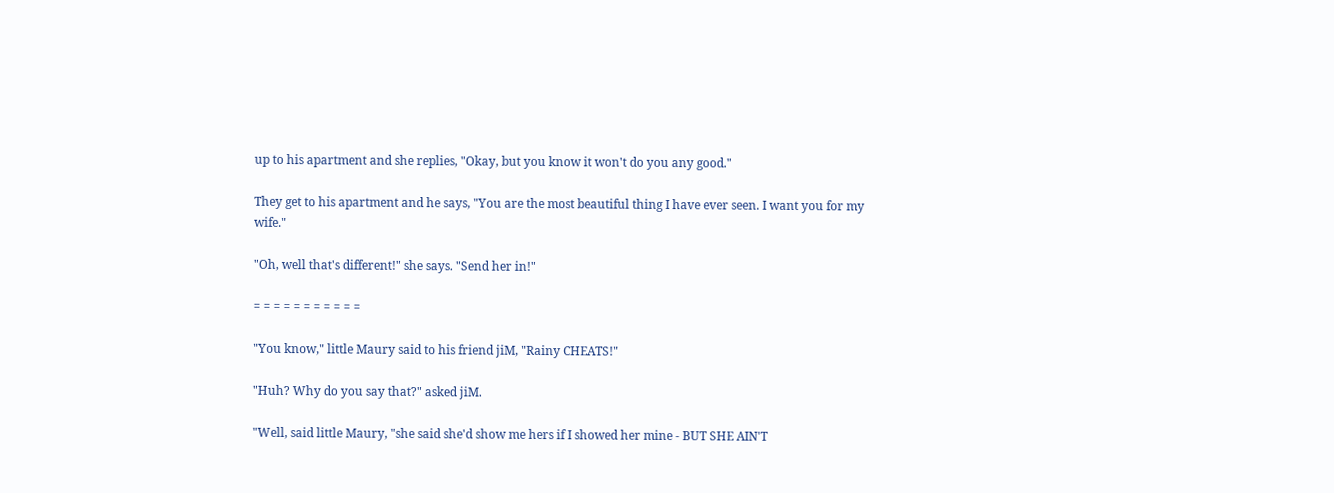up to his apartment and she replies, "Okay, but you know it won't do you any good."

They get to his apartment and he says, "You are the most beautiful thing I have ever seen. I want you for my wife."

"Oh, well that's different!" she says. "Send her in!"

= = = = = = = = = = =

"You know," little Maury said to his friend jiM, "Rainy CHEATS!"

"Huh? Why do you say that?" asked jiM.

"Well, said little Maury, "she said she'd show me hers if I showed her mine - BUT SHE AIN'T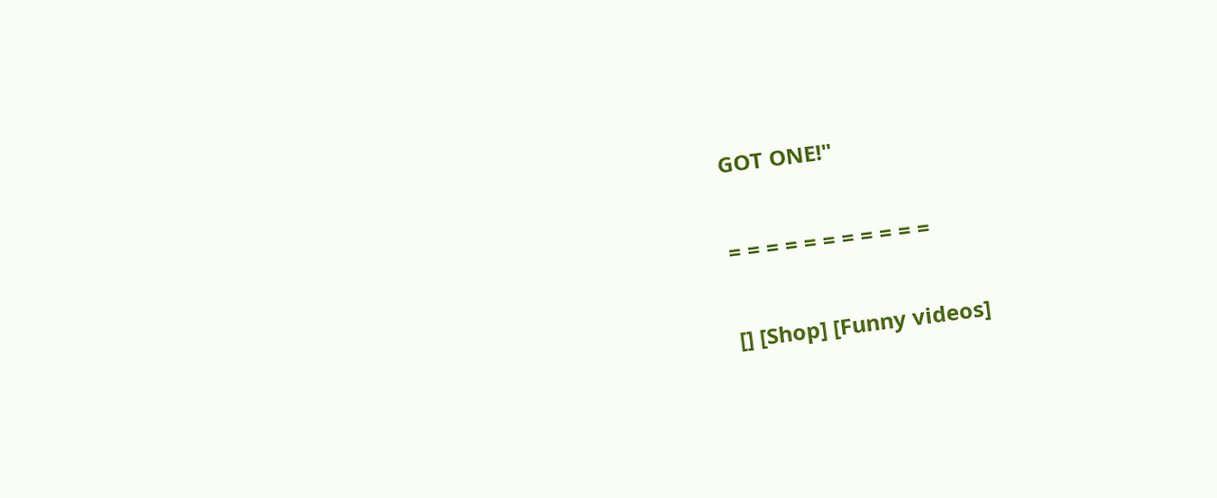GOT ONE!"

= = = = = = = = = = =

[] [Shop] [Funny videos]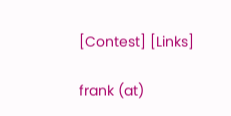[Contest] [Links]

frank (at)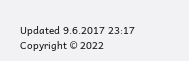Updated 9.6.2017 23:17
Copyright © 2022